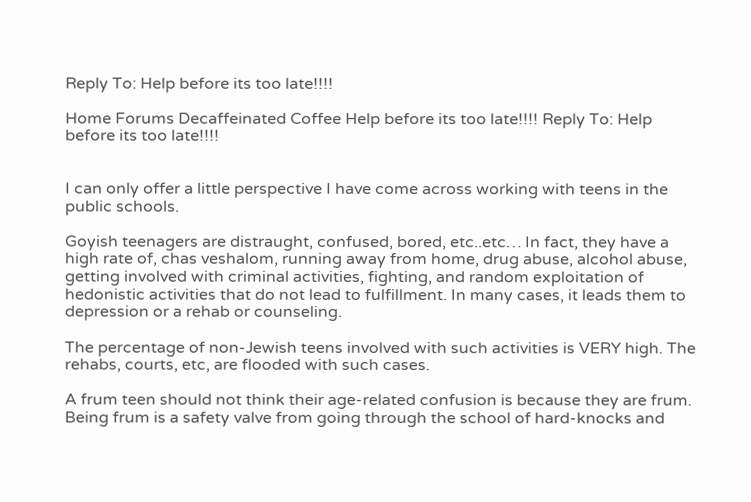Reply To: Help before its too late!!!!

Home Forums Decaffeinated Coffee Help before its too late!!!! Reply To: Help before its too late!!!!


I can only offer a little perspective I have come across working with teens in the public schools.

Goyish teenagers are distraught, confused, bored, etc..etc… In fact, they have a high rate of, chas veshalom, running away from home, drug abuse, alcohol abuse, getting involved with criminal activities, fighting, and random exploitation of hedonistic activities that do not lead to fulfillment. In many cases, it leads them to depression or a rehab or counseling.

The percentage of non-Jewish teens involved with such activities is VERY high. The rehabs, courts, etc, are flooded with such cases.

A frum teen should not think their age-related confusion is because they are frum. Being frum is a safety valve from going through the school of hard-knocks and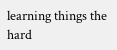learning things the hard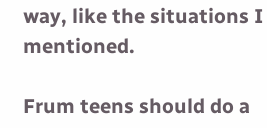way, like the situations I mentioned.

Frum teens should do a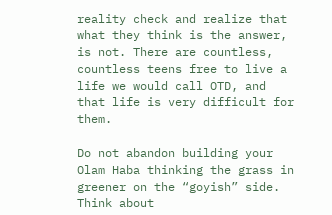reality check and realize that what they think is the answer, is not. There are countless, countless teens free to live a life we would call OTD, and that life is very difficult for them.

Do not abandon building your Olam Haba thinking the grass in greener on the “goyish” side. Think about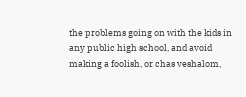the problems going on with the kids in any public high school, and avoid making a foolish, or chas veshalom,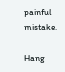painful mistake.

Hang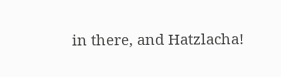in there, and Hatzlacha!